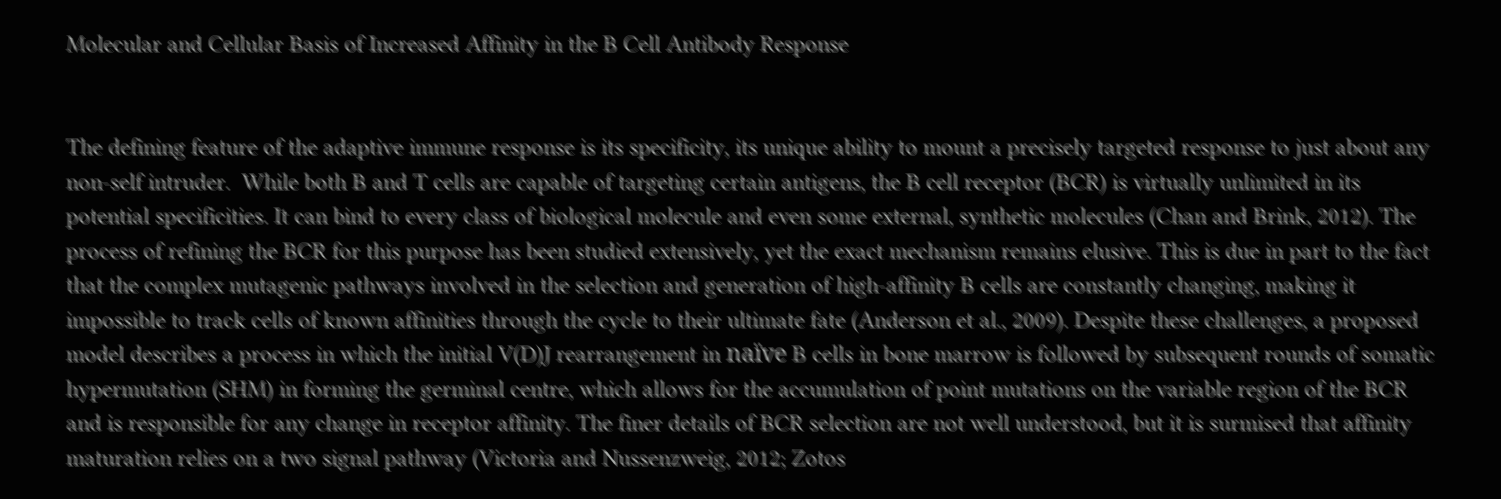Molecular and Cellular Basis of Increased Affinity in the B Cell Antibody Response


The defining feature of the adaptive immune response is its specificity, its unique ability to mount a precisely targeted response to just about any non-self intruder.  While both B and T cells are capable of targeting certain antigens, the B cell receptor (BCR) is virtually unlimited in its potential specificities. It can bind to every class of biological molecule and even some external, synthetic molecules (Chan and Brink, 2012). The process of refining the BCR for this purpose has been studied extensively, yet the exact mechanism remains elusive. This is due in part to the fact that the complex mutagenic pathways involved in the selection and generation of high-affinity B cells are constantly changing, making it impossible to track cells of known affinities through the cycle to their ultimate fate (Anderson et al., 2009). Despite these challenges, a proposed model describes a process in which the initial V(D)J rearrangement in naïve B cells in bone marrow is followed by subsequent rounds of somatic hypermutation (SHM) in forming the germinal centre, which allows for the accumulation of point mutations on the variable region of the BCR and is responsible for any change in receptor affinity. The finer details of BCR selection are not well understood, but it is surmised that affinity maturation relies on a two signal pathway (Victoria and Nussenzweig, 2012; Zotos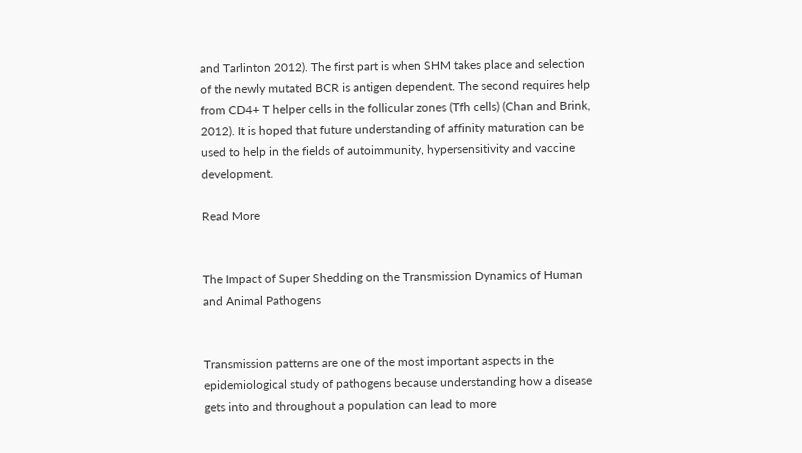and Tarlinton 2012). The first part is when SHM takes place and selection of the newly mutated BCR is antigen dependent. The second requires help from CD4+ T helper cells in the follicular zones (Tfh cells) (Chan and Brink, 2012). It is hoped that future understanding of affinity maturation can be used to help in the fields of autoimmunity, hypersensitivity and vaccine development.

Read More


The Impact of Super Shedding on the Transmission Dynamics of Human and Animal Pathogens


Transmission patterns are one of the most important aspects in the epidemiological study of pathogens because understanding how a disease gets into and throughout a population can lead to more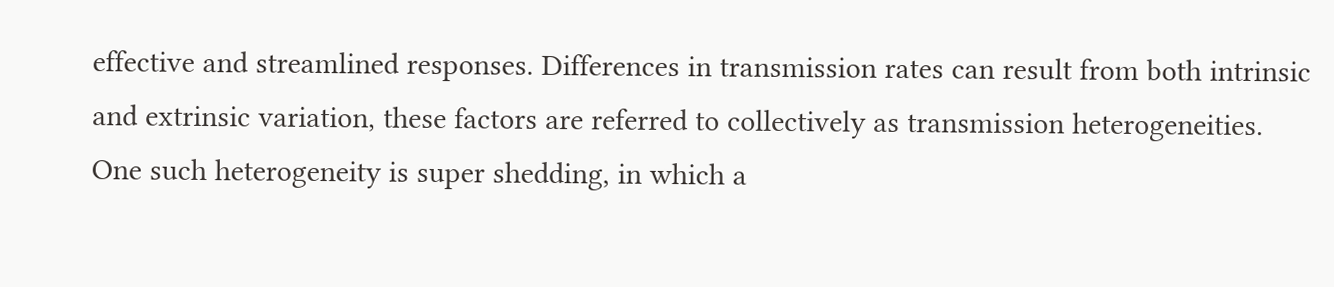effective and streamlined responses. Differences in transmission rates can result from both intrinsic and extrinsic variation, these factors are referred to collectively as transmission heterogeneities. One such heterogeneity is super shedding, in which a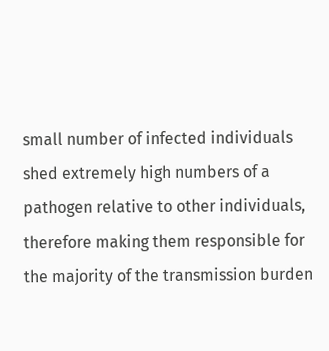small number of infected individuals shed extremely high numbers of a pathogen relative to other individuals, therefore making them responsible for the majority of the transmission burden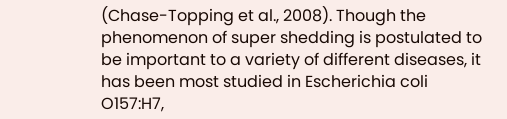(Chase-Topping et al., 2008). Though the phenomenon of super shedding is postulated to be important to a variety of different diseases, it has been most studied in Escherichia coli O157:H7,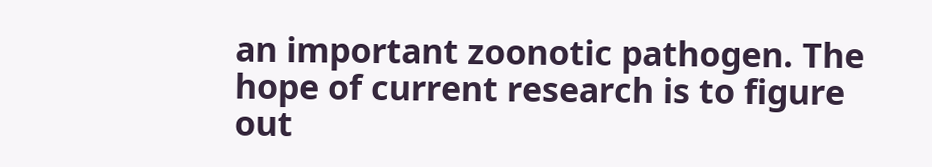an important zoonotic pathogen. The hope of current research is to figure out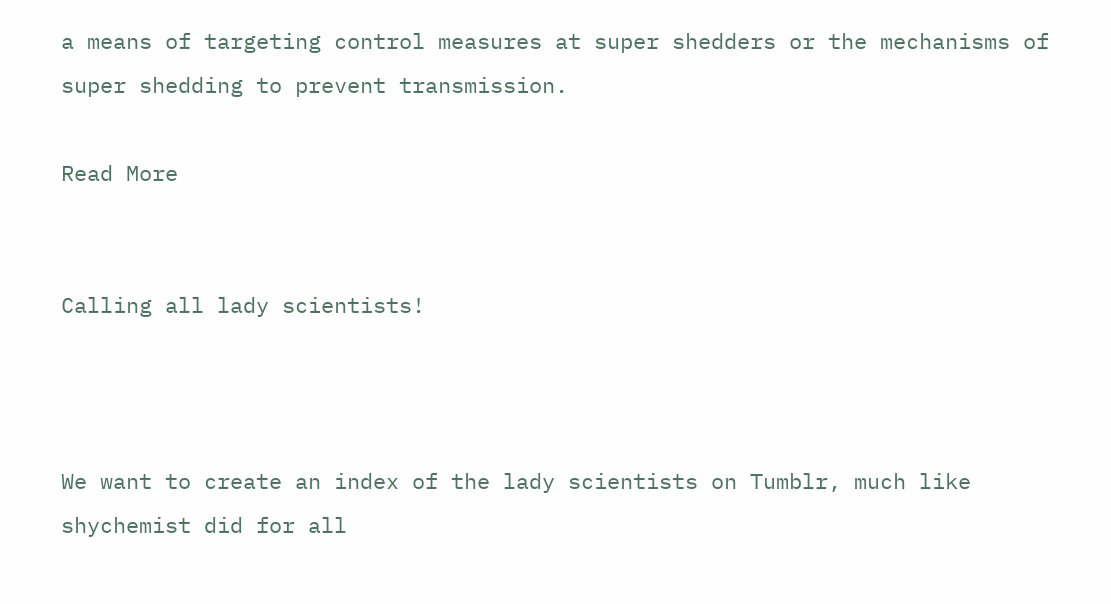a means of targeting control measures at super shedders or the mechanisms of super shedding to prevent transmission.

Read More


Calling all lady scientists!



We want to create an index of the lady scientists on Tumblr, much like shychemist did for all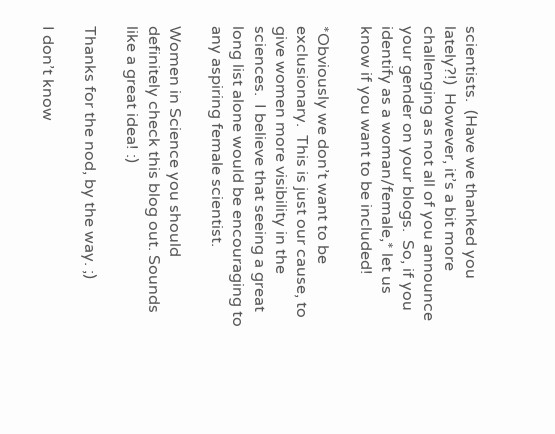scientists.  (Have we thanked you lately?!)  However, it’s a bit more challenging as not all of you announce your gender on your blogs.  So, if you identify as a woman/female,* let us know if you want to be included!

*Obviously we don’t want to be exclusionary.  This is just our cause, to give women more visibility in the sciences.  I believe that seeing a great long list alone would be encouraging to any aspiring female scientist.

Women in Science you should definitely check this blog out. Sounds like a great idea! :)

Thanks for the nod, by the way. ;)

I don’t know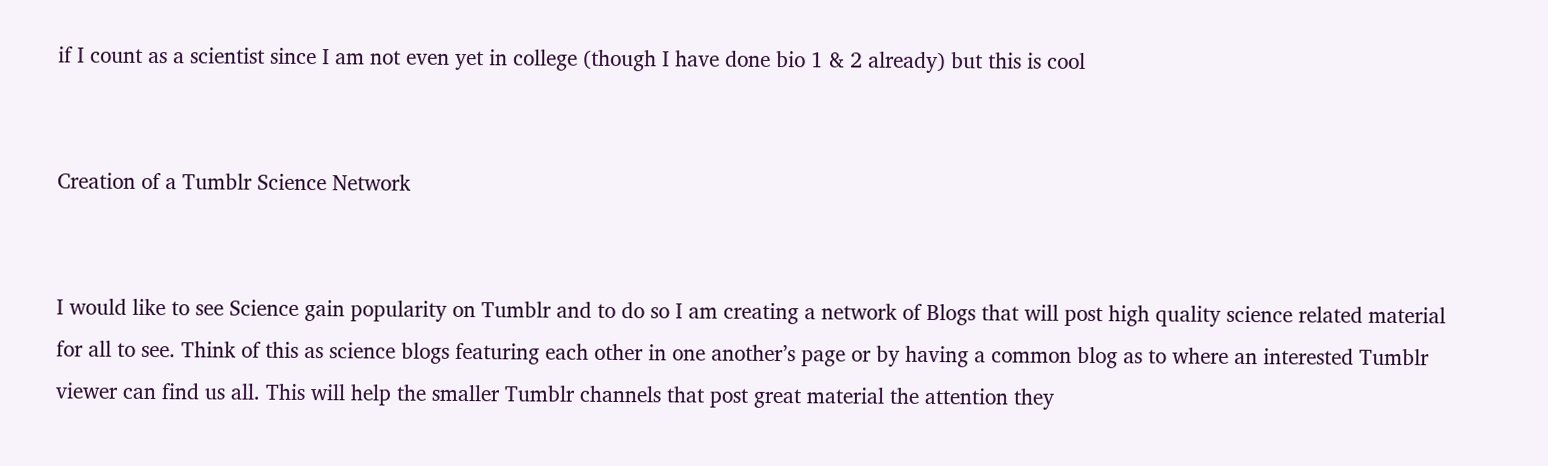if I count as a scientist since I am not even yet in college (though I have done bio 1 & 2 already) but this is cool


Creation of a Tumblr Science Network


I would like to see Science gain popularity on Tumblr and to do so I am creating a network of Blogs that will post high quality science related material for all to see. Think of this as science blogs featuring each other in one another’s page or by having a common blog as to where an interested Tumblr viewer can find us all. This will help the smaller Tumblr channels that post great material the attention they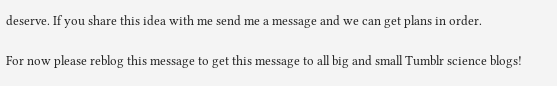deserve. If you share this idea with me send me a message and we can get plans in order.

For now please reblog this message to get this message to all big and small Tumblr science blogs!